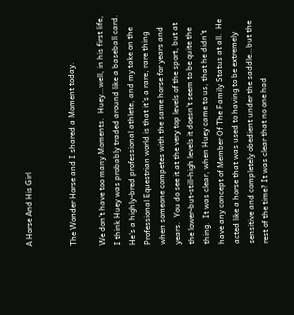A Horse And His Girl


The Wonder Horse and I shared a Moment today.

We don’t have too many Moments.  Huey…well, in his first life, I think Huey was probably traded around like a baseball card.  He’s a highly-bred professional athlete, and my take on the Professional Equestrian world is that it’s a rare, rare thing when someone competes with the same horse for years and years.  You do see it at the very top levels of the sport, but at the lower-but-still-high levels it doesn’t seem to be quite the thing.  It was clear, when Huey came to us, that he didn’t have any concept of Member Of The Family Status at all.  He acted like a horse that was used to having to be extremely sensitive and completely obedient under the saddle…but the rest of the time? It was clear that no one had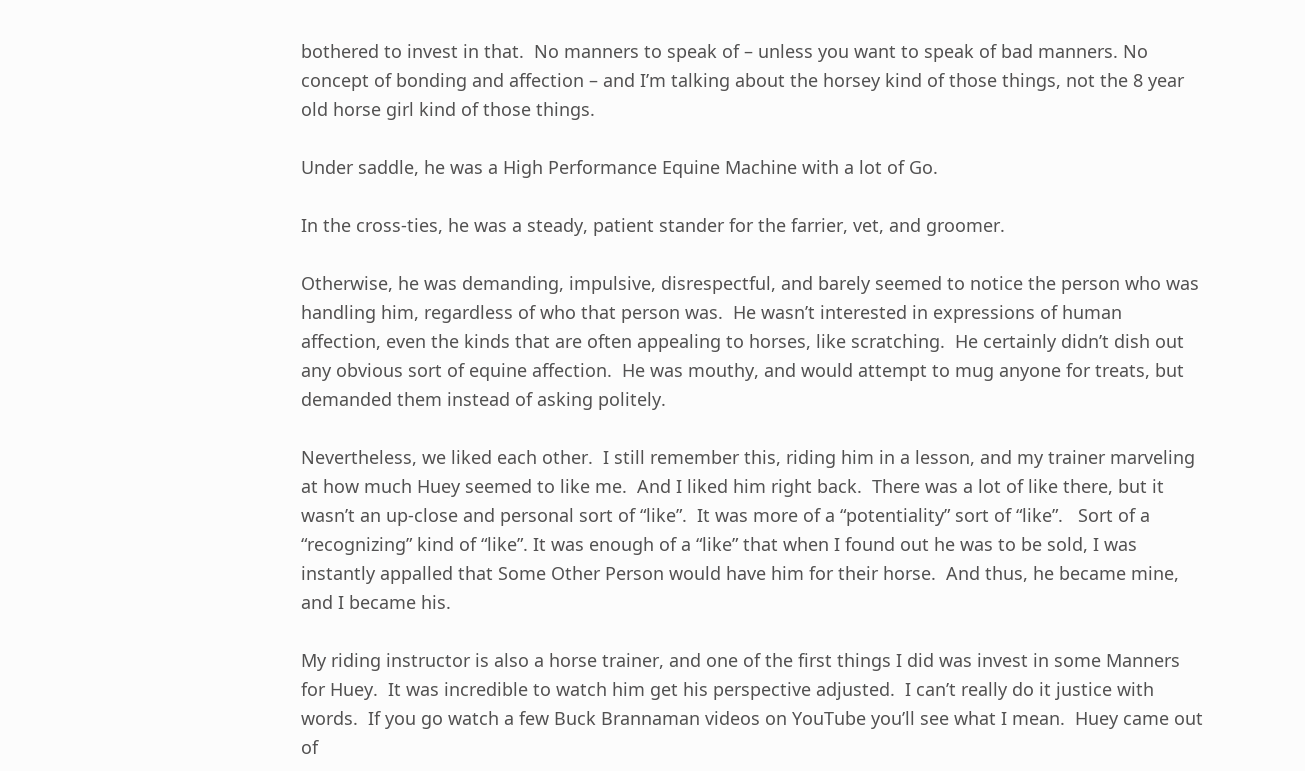bothered to invest in that.  No manners to speak of – unless you want to speak of bad manners. No concept of bonding and affection – and I’m talking about the horsey kind of those things, not the 8 year old horse girl kind of those things.

Under saddle, he was a High Performance Equine Machine with a lot of Go.

In the cross-ties, he was a steady, patient stander for the farrier, vet, and groomer.

Otherwise, he was demanding, impulsive, disrespectful, and barely seemed to notice the person who was handling him, regardless of who that person was.  He wasn’t interested in expressions of human affection, even the kinds that are often appealing to horses, like scratching.  He certainly didn’t dish out any obvious sort of equine affection.  He was mouthy, and would attempt to mug anyone for treats, but demanded them instead of asking politely.

Nevertheless, we liked each other.  I still remember this, riding him in a lesson, and my trainer marveling at how much Huey seemed to like me.  And I liked him right back.  There was a lot of like there, but it wasn’t an up-close and personal sort of “like”.  It was more of a “potentiality” sort of “like”.   Sort of a “recognizing” kind of “like”. It was enough of a “like” that when I found out he was to be sold, I was instantly appalled that Some Other Person would have him for their horse.  And thus, he became mine, and I became his.

My riding instructor is also a horse trainer, and one of the first things I did was invest in some Manners for Huey.  It was incredible to watch him get his perspective adjusted.  I can’t really do it justice with words.  If you go watch a few Buck Brannaman videos on YouTube you’ll see what I mean.  Huey came out of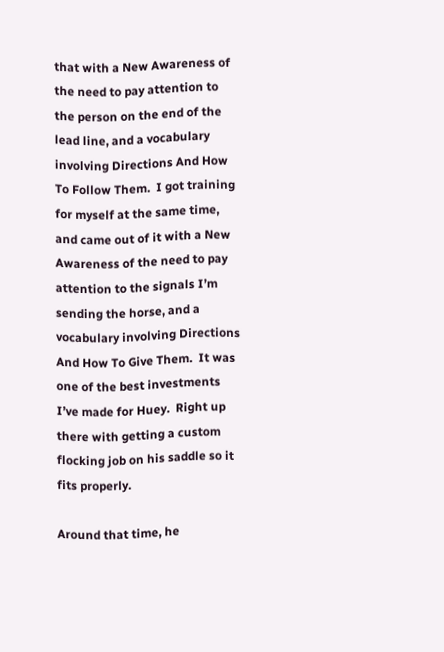that with a New Awareness of the need to pay attention to the person on the end of the lead line, and a vocabulary involving Directions And How To Follow Them.  I got training for myself at the same time, and came out of it with a New Awareness of the need to pay attention to the signals I’m sending the horse, and a vocabulary involving Directions And How To Give Them.  It was one of the best investments I’ve made for Huey.  Right up there with getting a custom flocking job on his saddle so it fits properly.

Around that time, he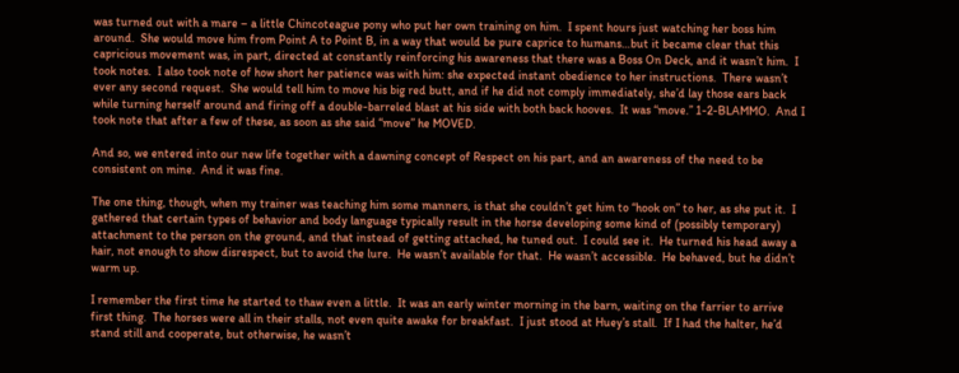was turned out with a mare – a little Chincoteague pony who put her own training on him.  I spent hours just watching her boss him around.  She would move him from Point A to Point B, in a way that would be pure caprice to humans…but it became clear that this capricious movement was, in part, directed at constantly reinforcing his awareness that there was a Boss On Deck, and it wasn’t him.  I took notes.  I also took note of how short her patience was with him: she expected instant obedience to her instructions.  There wasn’t ever any second request.  She would tell him to move his big red butt, and if he did not comply immediately, she’d lay those ears back while turning herself around and firing off a double-barreled blast at his side with both back hooves.  It was “move.” 1-2-BLAMMO.  And I took note that after a few of these, as soon as she said “move” he MOVED.

And so, we entered into our new life together with a dawning concept of Respect on his part, and an awareness of the need to be consistent on mine.  And it was fine.

The one thing, though, when my trainer was teaching him some manners, is that she couldn’t get him to “hook on” to her, as she put it.  I gathered that certain types of behavior and body language typically result in the horse developing some kind of (possibly temporary) attachment to the person on the ground, and that instead of getting attached, he tuned out.  I could see it.  He turned his head away a hair, not enough to show disrespect, but to avoid the lure.  He wasn’t available for that.  He wasn’t accessible.  He behaved, but he didn’t warm up.

I remember the first time he started to thaw even a little.  It was an early winter morning in the barn, waiting on the farrier to arrive first thing.  The horses were all in their stalls, not even quite awake for breakfast.  I just stood at Huey’s stall.  If I had the halter, he’d stand still and cooperate, but otherwise, he wasn’t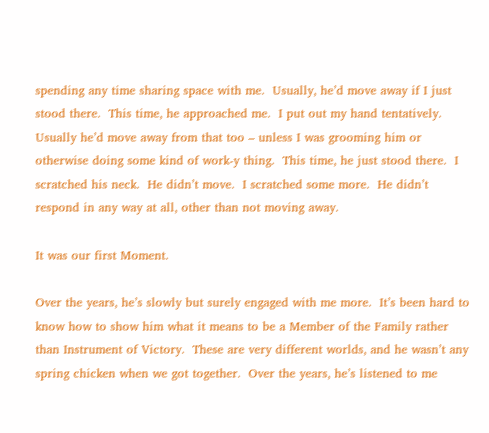spending any time sharing space with me.  Usually, he’d move away if I just stood there.  This time, he approached me.  I put out my hand tentatively.  Usually he’d move away from that too – unless I was grooming him or otherwise doing some kind of work-y thing.  This time, he just stood there.  I scratched his neck.  He didn’t move.  I scratched some more.  He didn’t respond in any way at all, other than not moving away.

It was our first Moment.

Over the years, he’s slowly but surely engaged with me more.  It’s been hard to know how to show him what it means to be a Member of the Family rather than Instrument of Victory.  These are very different worlds, and he wasn’t any spring chicken when we got together.  Over the years, he’s listened to me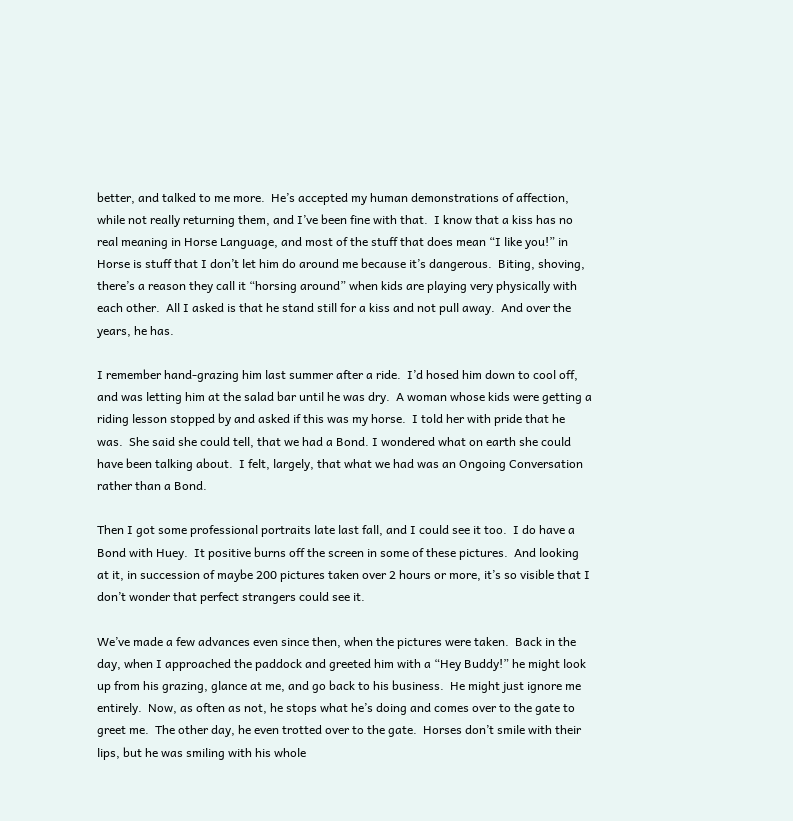better, and talked to me more.  He’s accepted my human demonstrations of affection, while not really returning them, and I’ve been fine with that.  I know that a kiss has no real meaning in Horse Language, and most of the stuff that does mean “I like you!” in Horse is stuff that I don’t let him do around me because it’s dangerous.  Biting, shoving, there’s a reason they call it “horsing around” when kids are playing very physically with each other.  All I asked is that he stand still for a kiss and not pull away.  And over the years, he has.

I remember hand-grazing him last summer after a ride.  I’d hosed him down to cool off, and was letting him at the salad bar until he was dry.  A woman whose kids were getting a riding lesson stopped by and asked if this was my horse.  I told her with pride that he was.  She said she could tell, that we had a Bond. I wondered what on earth she could have been talking about.  I felt, largely, that what we had was an Ongoing Conversation rather than a Bond.

Then I got some professional portraits late last fall, and I could see it too.  I do have a Bond with Huey.  It positive burns off the screen in some of these pictures.  And looking at it, in succession of maybe 200 pictures taken over 2 hours or more, it’s so visible that I don’t wonder that perfect strangers could see it.

We’ve made a few advances even since then, when the pictures were taken.  Back in the day, when I approached the paddock and greeted him with a “Hey Buddy!” he might look up from his grazing, glance at me, and go back to his business.  He might just ignore me entirely.  Now, as often as not, he stops what he’s doing and comes over to the gate to greet me.  The other day, he even trotted over to the gate.  Horses don’t smile with their lips, but he was smiling with his whole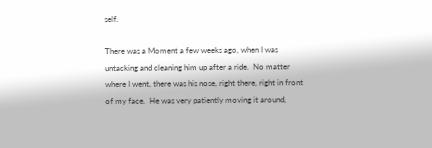self.

There was a Moment a few weeks ago, when I was untacking and cleaning him up after a ride.  No matter where I went, there was his nose, right there, right in front of my face.  He was very patiently moving it around,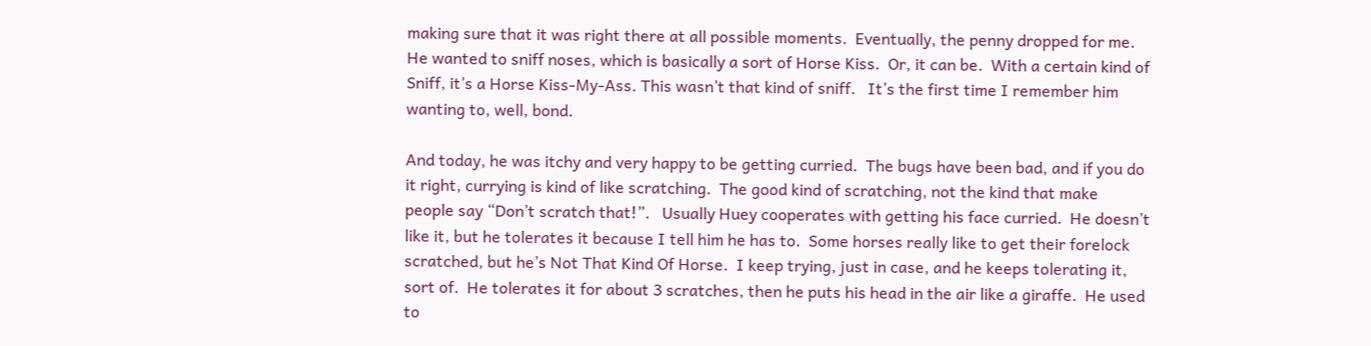making sure that it was right there at all possible moments.  Eventually, the penny dropped for me.  He wanted to sniff noses, which is basically a sort of Horse Kiss.  Or, it can be.  With a certain kind of Sniff, it’s a Horse Kiss-My-Ass. This wasn’t that kind of sniff.   It’s the first time I remember him wanting to, well, bond.

And today, he was itchy and very happy to be getting curried.  The bugs have been bad, and if you do it right, currying is kind of like scratching.  The good kind of scratching, not the kind that make people say “Don’t scratch that!”.   Usually Huey cooperates with getting his face curried.  He doesn’t like it, but he tolerates it because I tell him he has to.  Some horses really like to get their forelock scratched, but he’s Not That Kind Of Horse.  I keep trying, just in case, and he keeps tolerating it, sort of.  He tolerates it for about 3 scratches, then he puts his head in the air like a giraffe.  He used to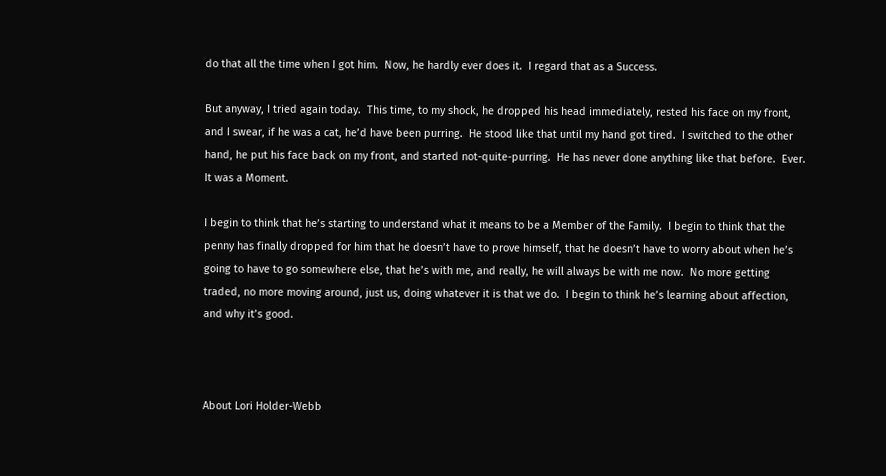do that all the time when I got him.  Now, he hardly ever does it.  I regard that as a Success.

But anyway, I tried again today.  This time, to my shock, he dropped his head immediately, rested his face on my front, and I swear, if he was a cat, he’d have been purring.  He stood like that until my hand got tired.  I switched to the other hand, he put his face back on my front, and started not-quite-purring.  He has never done anything like that before.  Ever.  It was a Moment.

I begin to think that he’s starting to understand what it means to be a Member of the Family.  I begin to think that the penny has finally dropped for him that he doesn’t have to prove himself, that he doesn’t have to worry about when he’s going to have to go somewhere else, that he’s with me, and really, he will always be with me now.  No more getting traded, no more moving around, just us, doing whatever it is that we do.  I begin to think he’s learning about affection, and why it’s good.



About Lori Holder-Webb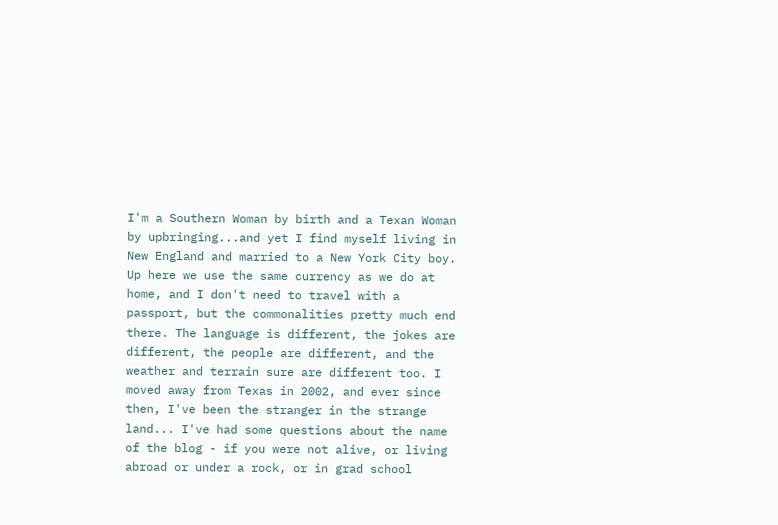I'm a Southern Woman by birth and a Texan Woman by upbringing...and yet I find myself living in New England and married to a New York City boy. Up here we use the same currency as we do at home, and I don't need to travel with a passport, but the commonalities pretty much end there. The language is different, the jokes are different, the people are different, and the weather and terrain sure are different too. I moved away from Texas in 2002, and ever since then, I've been the stranger in the strange land... I've had some questions about the name of the blog - if you were not alive, or living abroad or under a rock, or in grad school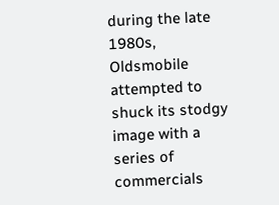during the late 1980s, Oldsmobile attempted to shuck its stodgy image with a series of commercials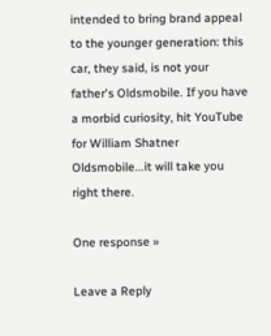intended to bring brand appeal to the younger generation: this car, they said, is not your father's Oldsmobile. If you have a morbid curiosity, hit YouTube for William Shatner Oldsmobile...it will take you right there.

One response »

Leave a Reply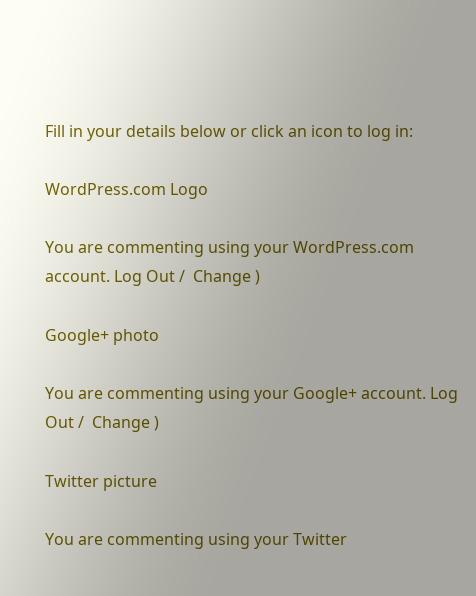Fill in your details below or click an icon to log in:

WordPress.com Logo

You are commenting using your WordPress.com account. Log Out /  Change )

Google+ photo

You are commenting using your Google+ account. Log Out /  Change )

Twitter picture

You are commenting using your Twitter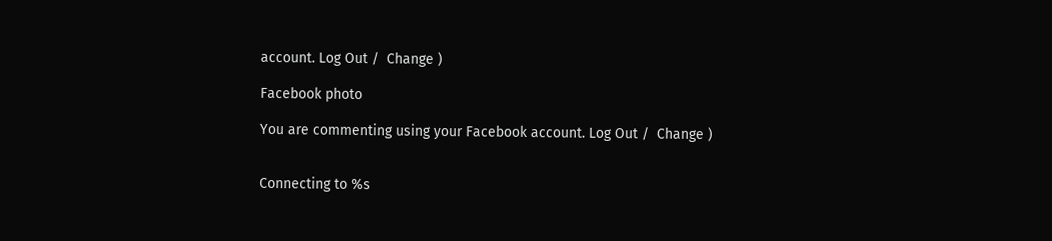account. Log Out /  Change )

Facebook photo

You are commenting using your Facebook account. Log Out /  Change )


Connecting to %s